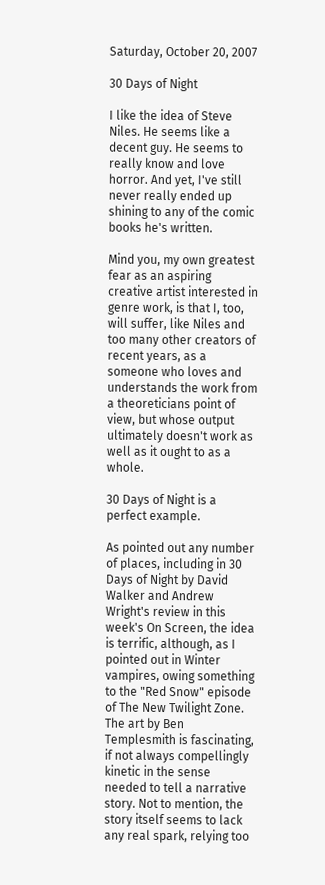Saturday, October 20, 2007

30 Days of Night

I like the idea of Steve Niles. He seems like a decent guy. He seems to really know and love horror. And yet, I've still never really ended up shining to any of the comic books he's written.

Mind you, my own greatest fear as an aspiring creative artist interested in genre work, is that I, too, will suffer, like Niles and too many other creators of recent years, as a someone who loves and understands the work from a theoreticians point of view, but whose output ultimately doesn't work as well as it ought to as a whole.

30 Days of Night is a perfect example.

As pointed out any number of places, including in 30 Days of Night by David Walker and Andrew Wright's review in this week's On Screen, the idea is terrific, although, as I pointed out in Winter vampires, owing something to the "Red Snow" episode of The New Twilight Zone. The art by Ben Templesmith is fascinating, if not always compellingly kinetic in the sense needed to tell a narrative story. Not to mention, the story itself seems to lack any real spark, relying too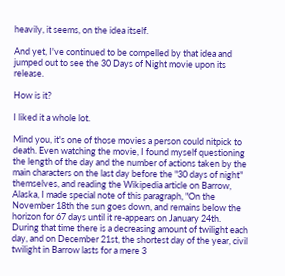heavily, it seems, on the idea itself.

And yet, I've continued to be compelled by that idea and jumped out to see the 30 Days of Night movie upon its release.

How is it?

I liked it a whole lot.

Mind you, it's one of those movies a person could nitpick to death. Even watching the movie, I found myself questioning the length of the day and the number of actions taken by the main characters on the last day before the "30 days of night" themselves, and reading the Wikipedia article on Barrow, Alaska, I made special note of this paragraph, "On the November 18th the sun goes down, and remains below the horizon for 67 days until it re-appears on January 24th. During that time there is a decreasing amount of twilight each day, and on December 21st, the shortest day of the year, civil twilight in Barrow lasts for a mere 3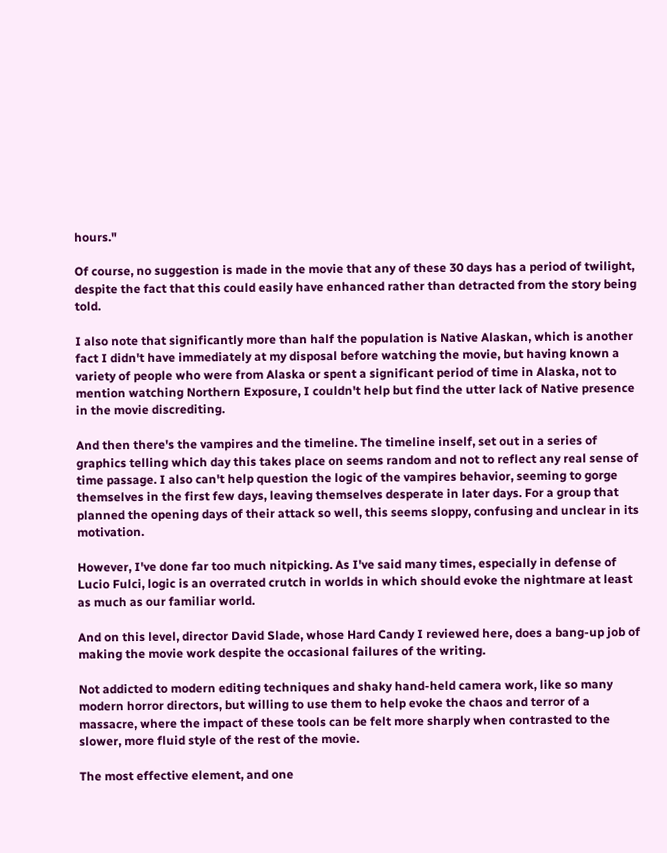hours."

Of course, no suggestion is made in the movie that any of these 30 days has a period of twilight, despite the fact that this could easily have enhanced rather than detracted from the story being told.

I also note that significantly more than half the population is Native Alaskan, which is another fact I didn't have immediately at my disposal before watching the movie, but having known a variety of people who were from Alaska or spent a significant period of time in Alaska, not to mention watching Northern Exposure, I couldn't help but find the utter lack of Native presence in the movie discrediting.

And then there's the vampires and the timeline. The timeline inself, set out in a series of graphics telling which day this takes place on seems random and not to reflect any real sense of time passage. I also can't help question the logic of the vampires behavior, seeming to gorge themselves in the first few days, leaving themselves desperate in later days. For a group that planned the opening days of their attack so well, this seems sloppy, confusing and unclear in its motivation.

However, I've done far too much nitpicking. As I've said many times, especially in defense of Lucio Fulci, logic is an overrated crutch in worlds in which should evoke the nightmare at least as much as our familiar world.

And on this level, director David Slade, whose Hard Candy I reviewed here, does a bang-up job of making the movie work despite the occasional failures of the writing.

Not addicted to modern editing techniques and shaky hand-held camera work, like so many modern horror directors, but willing to use them to help evoke the chaos and terror of a massacre, where the impact of these tools can be felt more sharply when contrasted to the slower, more fluid style of the rest of the movie.

The most effective element, and one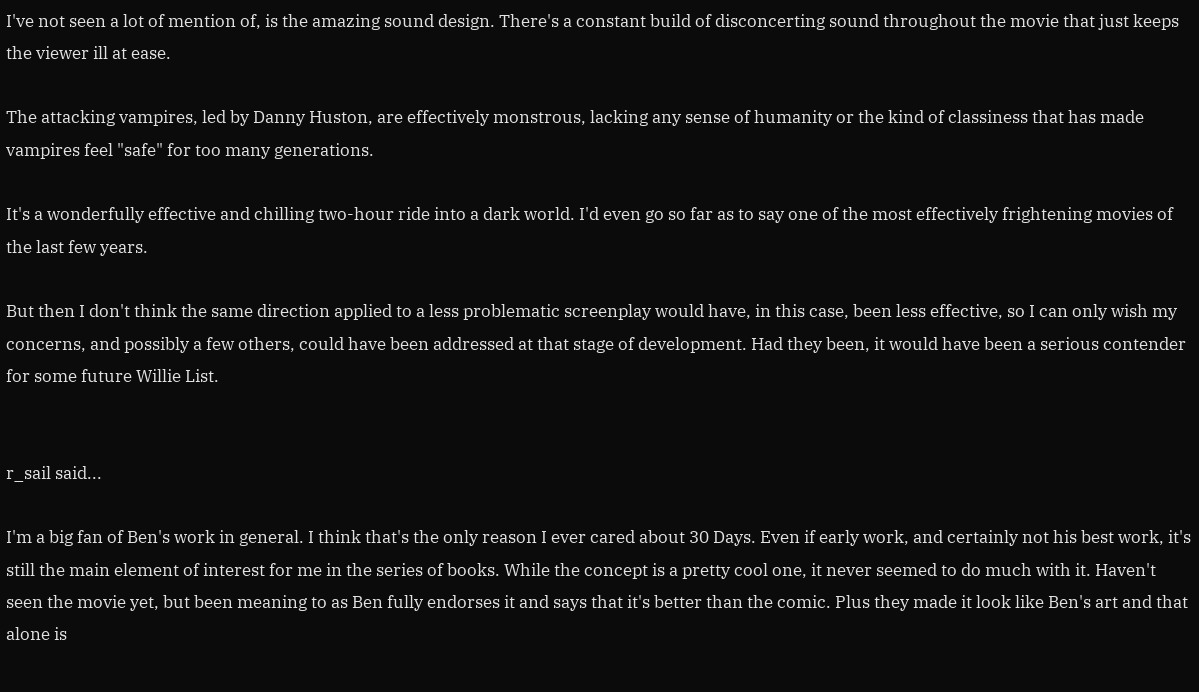I've not seen a lot of mention of, is the amazing sound design. There's a constant build of disconcerting sound throughout the movie that just keeps the viewer ill at ease.

The attacking vampires, led by Danny Huston, are effectively monstrous, lacking any sense of humanity or the kind of classiness that has made vampires feel "safe" for too many generations.

It's a wonderfully effective and chilling two-hour ride into a dark world. I'd even go so far as to say one of the most effectively frightening movies of the last few years.

But then I don't think the same direction applied to a less problematic screenplay would have, in this case, been less effective, so I can only wish my concerns, and possibly a few others, could have been addressed at that stage of development. Had they been, it would have been a serious contender for some future Willie List.


r_sail said...

I'm a big fan of Ben's work in general. I think that's the only reason I ever cared about 30 Days. Even if early work, and certainly not his best work, it's still the main element of interest for me in the series of books. While the concept is a pretty cool one, it never seemed to do much with it. Haven't seen the movie yet, but been meaning to as Ben fully endorses it and says that it's better than the comic. Plus they made it look like Ben's art and that alone is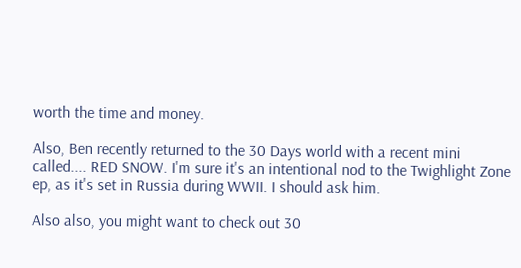worth the time and money.

Also, Ben recently returned to the 30 Days world with a recent mini called.... RED SNOW. I'm sure it's an intentional nod to the Twighlight Zone ep, as it's set in Russia during WWII. I should ask him.

Also also, you might want to check out 30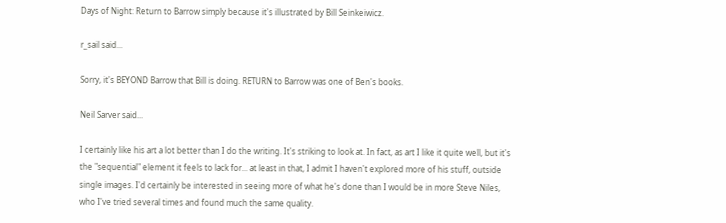Days of Night: Return to Barrow simply because it's illustrated by Bill Seinkeiwicz.

r_sail said...

Sorry, it's BEYOND Barrow that Bill is doing. RETURN to Barrow was one of Ben's books.

Neil Sarver said...

I certainly like his art a lot better than I do the writing. It's striking to look at. In fact, as art I like it quite well, but it's the "sequential" element it feels to lack for... at least in that, I admit I haven't explored more of his stuff, outside single images. I'd certainly be interested in seeing more of what he's done than I would be in more Steve Niles, who I've tried several times and found much the same quality.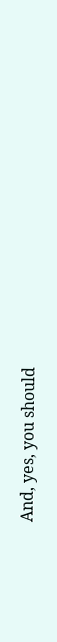And, yes, you should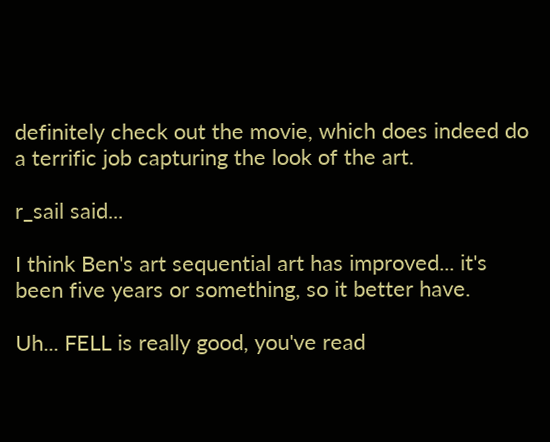definitely check out the movie, which does indeed do a terrific job capturing the look of the art.

r_sail said...

I think Ben's art sequential art has improved... it's been five years or something, so it better have.

Uh... FELL is really good, you've read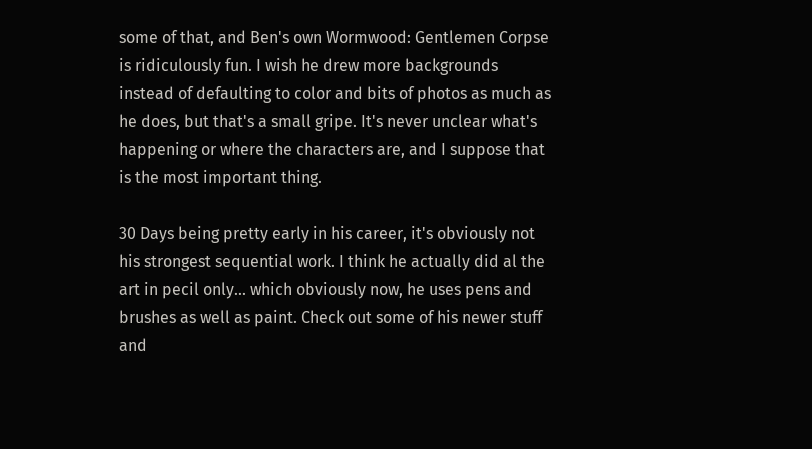some of that, and Ben's own Wormwood: Gentlemen Corpse is ridiculously fun. I wish he drew more backgrounds instead of defaulting to color and bits of photos as much as he does, but that's a small gripe. It's never unclear what's happening or where the characters are, and I suppose that is the most important thing.

30 Days being pretty early in his career, it's obviously not his strongest sequential work. I think he actually did al the art in pecil only... which obviously now, he uses pens and brushes as well as paint. Check out some of his newer stuff and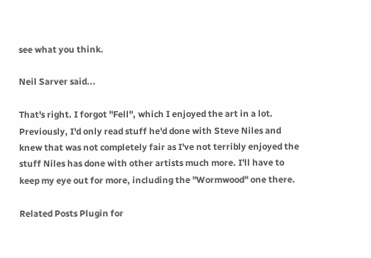see what you think.

Neil Sarver said...

That's right. I forgot "Fell", which I enjoyed the art in a lot. Previously, I'd only read stuff he'd done with Steve Niles and knew that was not completely fair as I've not terribly enjoyed the stuff Niles has done with other artists much more. I'll have to keep my eye out for more, including the "Wormwood" one there.

Related Posts Plugin for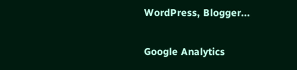WordPress, Blogger...

Google Analytics